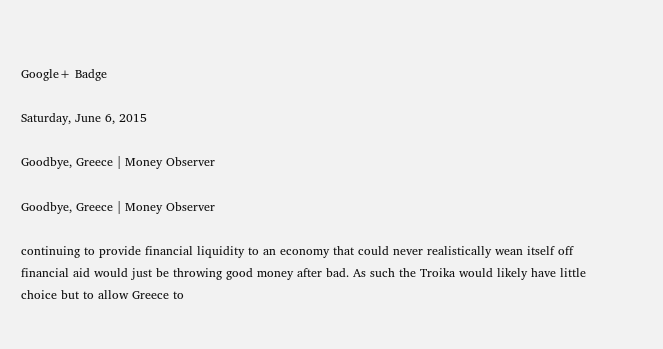Google+ Badge

Saturday, June 6, 2015

Goodbye, Greece | Money Observer

Goodbye, Greece | Money Observer

continuing to provide financial liquidity to an economy that could never realistically wean itself off financial aid would just be throwing good money after bad. As such the Troika would likely have little choice but to allow Greece to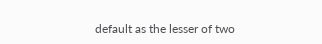default as the lesser of two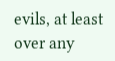evils, at least over any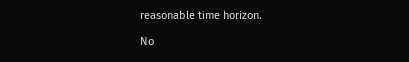reasonable time horizon.

No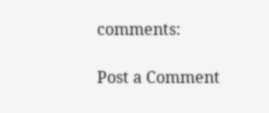comments:

Post a Comment